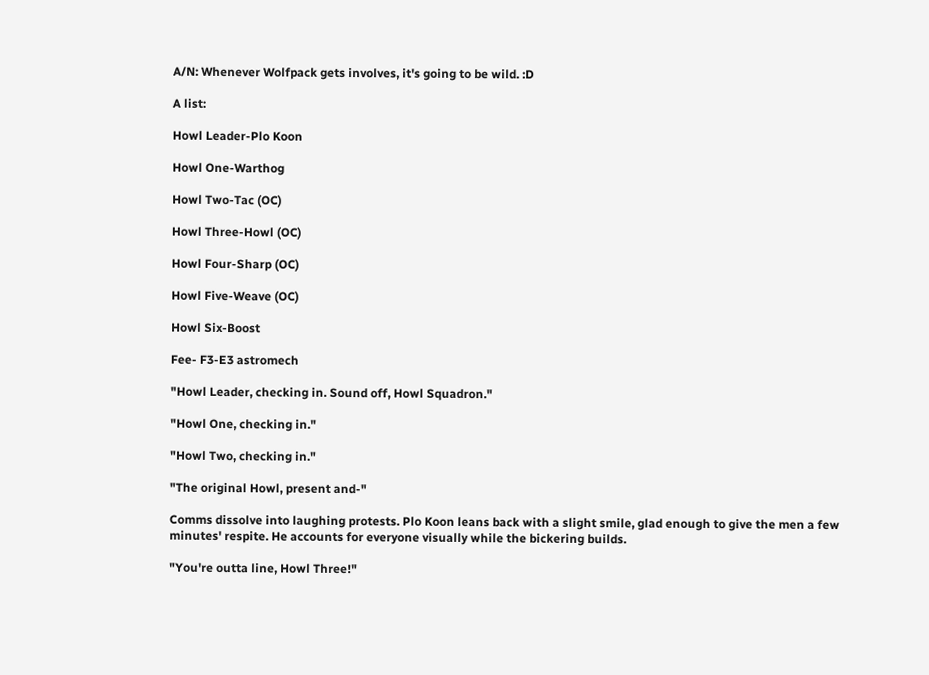A/N: Whenever Wolfpack gets involves, it's going to be wild. :D

A list:

Howl Leader-Plo Koon

Howl One-Warthog

Howl Two-Tac (OC)

Howl Three-Howl (OC)

Howl Four-Sharp (OC)

Howl Five-Weave (OC)

Howl Six-Boost

Fee- F3-E3 astromech

"Howl Leader, checking in. Sound off, Howl Squadron."

"Howl One, checking in."

"Howl Two, checking in."

"The original Howl, present and-"

Comms dissolve into laughing protests. Plo Koon leans back with a slight smile, glad enough to give the men a few minutes' respite. He accounts for everyone visually while the bickering builds.

"You're outta line, Howl Three!"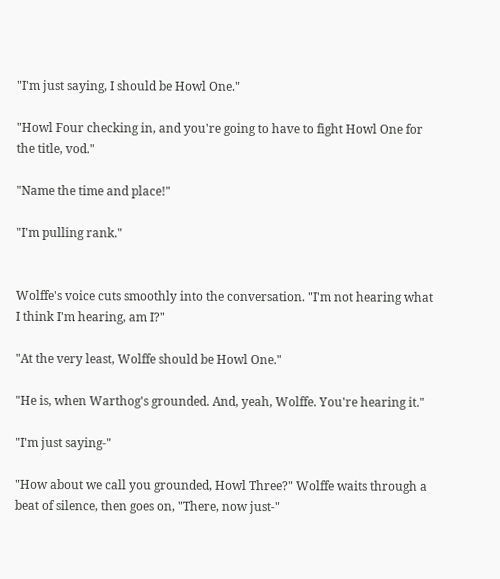"I'm just saying, I should be Howl One."

"Howl Four checking in, and you're going to have to fight Howl One for the title, vod."

"Name the time and place!"

"I'm pulling rank."


Wolffe's voice cuts smoothly into the conversation. "I'm not hearing what I think I'm hearing, am I?"

"At the very least, Wolffe should be Howl One."

"He is, when Warthog's grounded. And, yeah, Wolffe. You're hearing it."

"I'm just saying-"

"How about we call you grounded, Howl Three?" Wolffe waits through a beat of silence, then goes on, "There, now just-"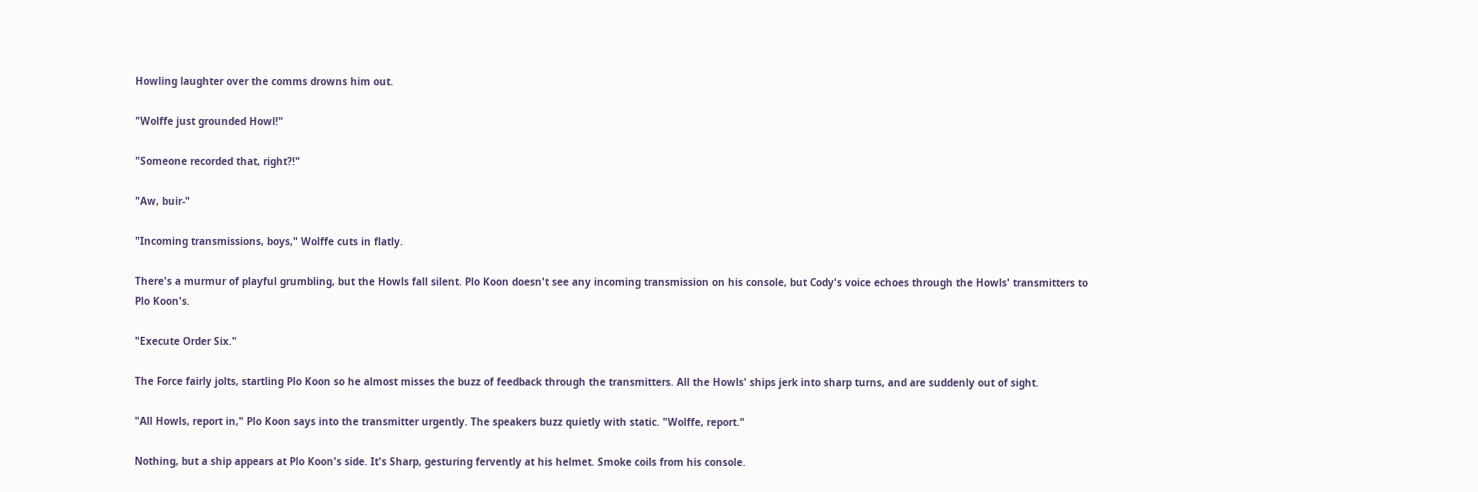Howling laughter over the comms drowns him out.

"Wolffe just grounded Howl!"

"Someone recorded that, right?!"

"Aw, buir-"

"Incoming transmissions, boys," Wolffe cuts in flatly.

There's a murmur of playful grumbling, but the Howls fall silent. Plo Koon doesn't see any incoming transmission on his console, but Cody's voice echoes through the Howls' transmitters to Plo Koon's.

"Execute Order Six."

The Force fairly jolts, startling Plo Koon so he almost misses the buzz of feedback through the transmitters. All the Howls' ships jerk into sharp turns, and are suddenly out of sight.

"All Howls, report in," Plo Koon says into the transmitter urgently. The speakers buzz quietly with static. "Wolffe, report."

Nothing, but a ship appears at Plo Koon's side. It's Sharp, gesturing fervently at his helmet. Smoke coils from his console.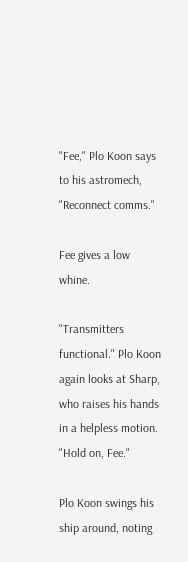"Fee," Plo Koon says to his astromech, "Reconnect comms."

Fee gives a low whine.

"Transmitters functional." Plo Koon again looks at Sharp, who raises his hands in a helpless motion. "Hold on, Fee."

Plo Koon swings his ship around, noting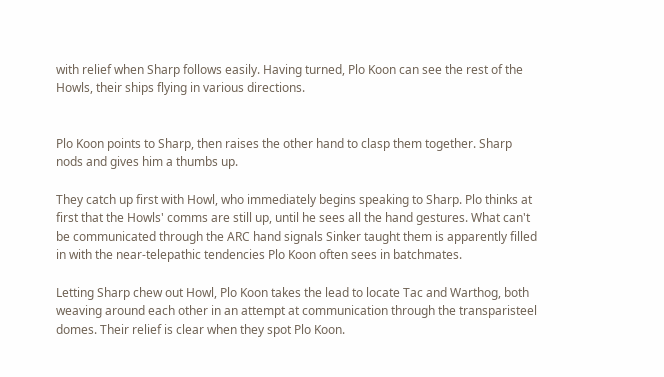with relief when Sharp follows easily. Having turned, Plo Koon can see the rest of the Howls, their ships flying in various directions.


Plo Koon points to Sharp, then raises the other hand to clasp them together. Sharp nods and gives him a thumbs up.

They catch up first with Howl, who immediately begins speaking to Sharp. Plo thinks at first that the Howls' comms are still up, until he sees all the hand gestures. What can't be communicated through the ARC hand signals Sinker taught them is apparently filled in with the near-telepathic tendencies Plo Koon often sees in batchmates.

Letting Sharp chew out Howl, Plo Koon takes the lead to locate Tac and Warthog, both weaving around each other in an attempt at communication through the transparisteel domes. Their relief is clear when they spot Plo Koon.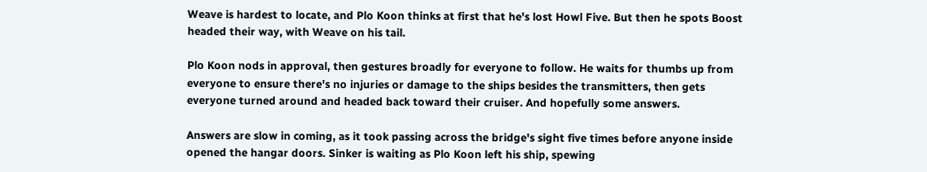Weave is hardest to locate, and Plo Koon thinks at first that he's lost Howl Five. But then he spots Boost headed their way, with Weave on his tail.

Plo Koon nods in approval, then gestures broadly for everyone to follow. He waits for thumbs up from everyone to ensure there's no injuries or damage to the ships besides the transmitters, then gets everyone turned around and headed back toward their cruiser. And hopefully some answers.

Answers are slow in coming, as it took passing across the bridge's sight five times before anyone inside opened the hangar doors. Sinker is waiting as Plo Koon left his ship, spewing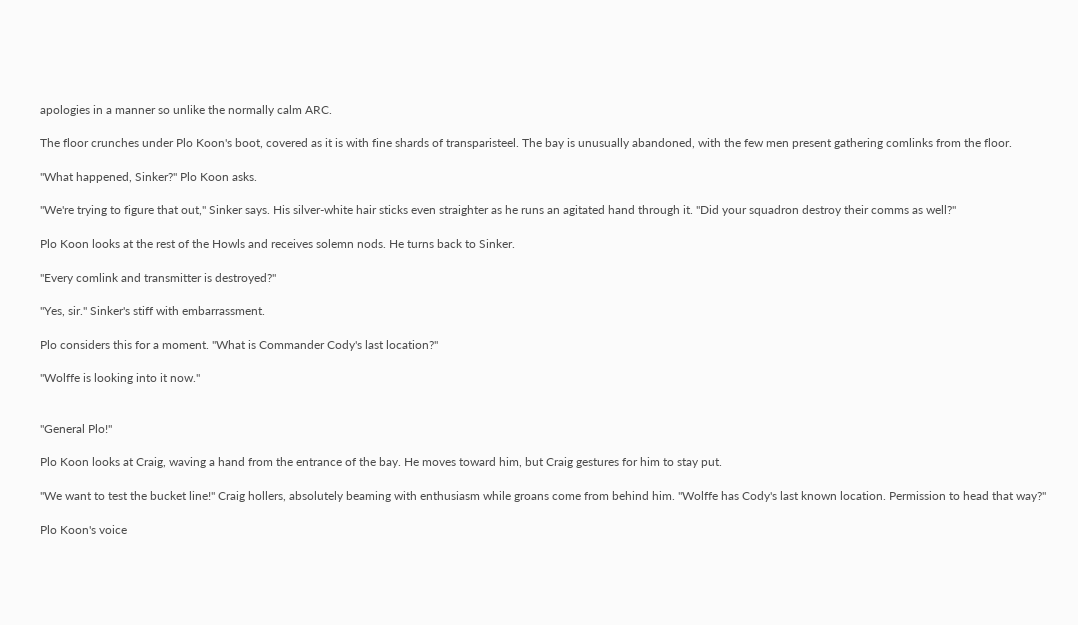apologies in a manner so unlike the normally calm ARC.

The floor crunches under Plo Koon's boot, covered as it is with fine shards of transparisteel. The bay is unusually abandoned, with the few men present gathering comlinks from the floor.

"What happened, Sinker?" Plo Koon asks.

"We're trying to figure that out," Sinker says. His silver-white hair sticks even straighter as he runs an agitated hand through it. "Did your squadron destroy their comms as well?"

Plo Koon looks at the rest of the Howls and receives solemn nods. He turns back to Sinker.

"Every comlink and transmitter is destroyed?"

"Yes, sir." Sinker's stiff with embarrassment.

Plo considers this for a moment. "What is Commander Cody's last location?"

"Wolffe is looking into it now."


"General Plo!"

Plo Koon looks at Craig, waving a hand from the entrance of the bay. He moves toward him, but Craig gestures for him to stay put.

"We want to test the bucket line!" Craig hollers, absolutely beaming with enthusiasm while groans come from behind him. "Wolffe has Cody's last known location. Permission to head that way?"

Plo Koon's voice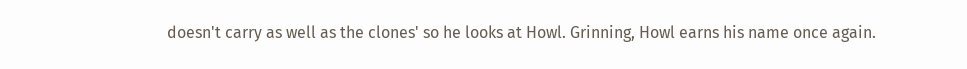doesn't carry as well as the clones' so he looks at Howl. Grinning, Howl earns his name once again.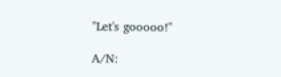"Let's gooooo!"

A/N: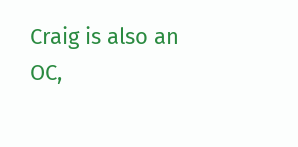Craig is also an OC,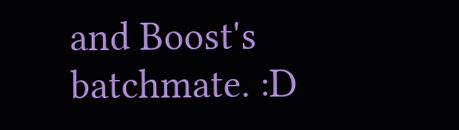and Boost's batchmate. :D